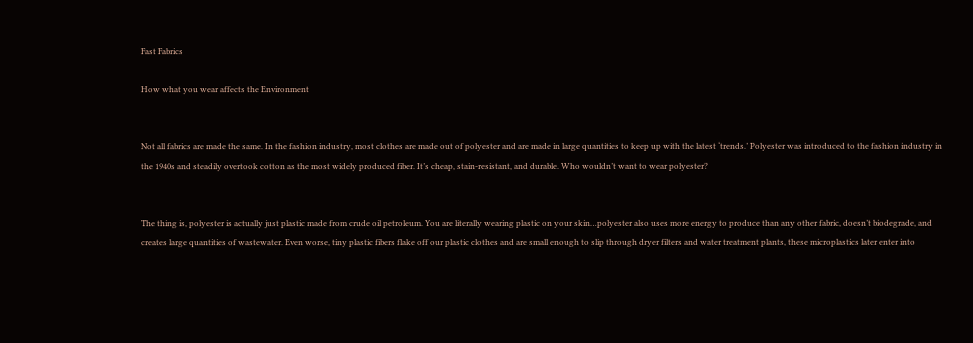Fast Fabrics

How what you wear affects the Environment


Not all fabrics are made the same. In the fashion industry, most clothes are made out of polyester and are made in large quantities to keep up with the latest ‘trends.’ Polyester was introduced to the fashion industry in the 1940s and steadily overtook cotton as the most widely produced fiber. It’s cheap, stain-resistant, and durable. Who wouldn’t want to wear polyester?


The thing is, polyester is actually just plastic made from crude oil petroleum. You are literally wearing plastic on your skin…polyester also uses more energy to produce than any other fabric, doesn’t biodegrade, and creates large quantities of wastewater. Even worse, tiny plastic fibers flake off our plastic clothes and are small enough to slip through dryer filters and water treatment plants, these microplastics later enter into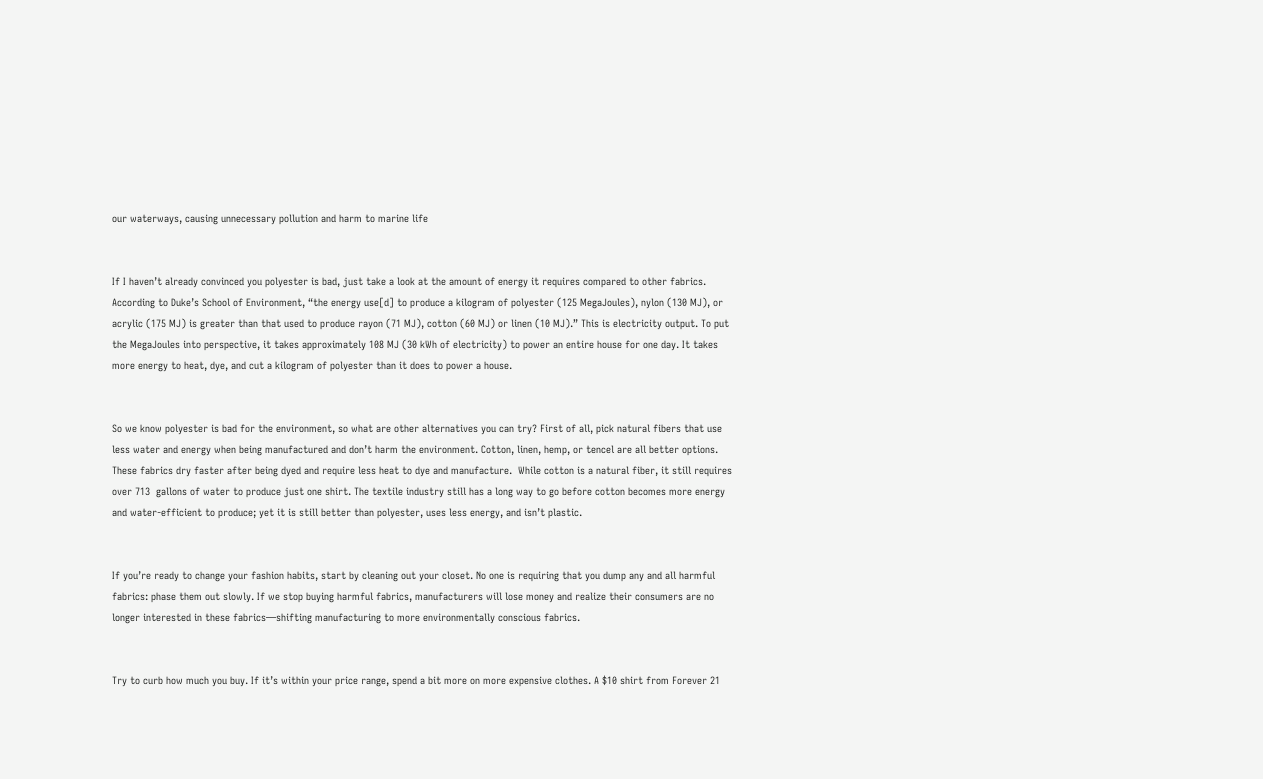our waterways, causing unnecessary pollution and harm to marine life


If I haven’t already convinced you polyester is bad, just take a look at the amount of energy it requires compared to other fabrics. According to Duke’s School of Environment, “the energy use[d] to produce a kilogram of polyester (125 MegaJoules), nylon (130 MJ), or acrylic (175 MJ) is greater than that used to produce rayon (71 MJ), cotton (60 MJ) or linen (10 MJ).” This is electricity output. To put the MegaJoules into perspective, it takes approximately 108 MJ (30 kWh of electricity) to power an entire house for one day. It takes more energy to heat, dye, and cut a kilogram of polyester than it does to power a house.


So we know polyester is bad for the environment, so what are other alternatives you can try? First of all, pick natural fibers that use less water and energy when being manufactured and don’t harm the environment. Cotton, linen, hemp, or tencel are all better options. These fabrics dry faster after being dyed and require less heat to dye and manufacture.  While cotton is a natural fiber, it still requires over 713  gallons of water to produce just one shirt. The textile industry still has a long way to go before cotton becomes more energy and water-efficient to produce; yet it is still better than polyester, uses less energy, and isn’t plastic.


If you’re ready to change your fashion habits, start by cleaning out your closet. No one is requiring that you dump any and all harmful fabrics: phase them out slowly. If we stop buying harmful fabrics, manufacturers will lose money and realize their consumers are no longer interested in these fabrics―shifting manufacturing to more environmentally conscious fabrics.


Try to curb how much you buy. If it’s within your price range, spend a bit more on more expensive clothes. A $10 shirt from Forever 21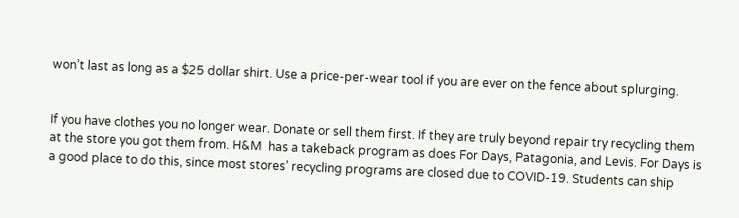won’t last as long as a $25 dollar shirt. Use a price-per-wear tool if you are ever on the fence about splurging.


If you have clothes you no longer wear. Donate or sell them first. If they are truly beyond repair try recycling them at the store you got them from. H&M  has a takeback program as does For Days, Patagonia, and Levis. For Days is a good place to do this, since most stores’ recycling programs are closed due to COVID-19. Students can ship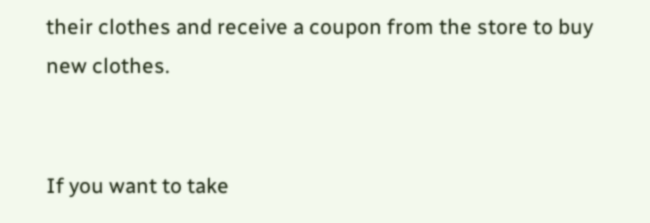their clothes and receive a coupon from the store to buy new clothes.


If you want to take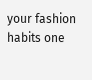your fashion habits one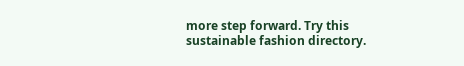more step forward. Try this sustainable fashion directory.